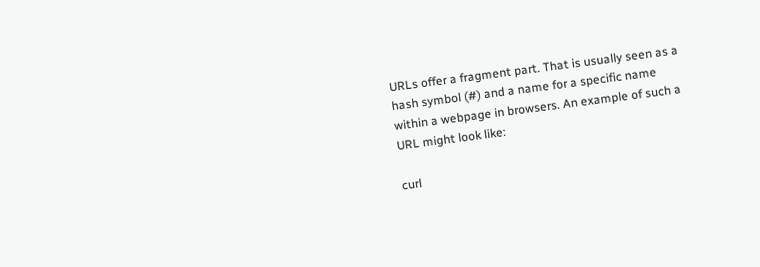URLs offer a fragment part. That is usually seen as a hash symbol (#) and a name for a specific name within a webpage in browsers. An example of such a URL might look like:

curl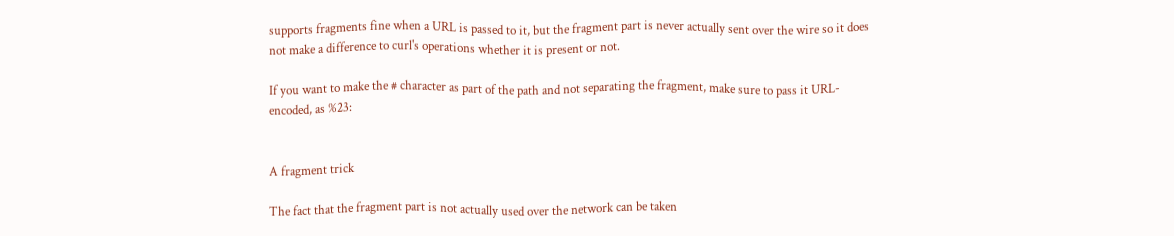supports fragments fine when a URL is passed to it, but the fragment part is never actually sent over the wire so it does not make a difference to curl's operations whether it is present or not.

If you want to make the # character as part of the path and not separating the fragment, make sure to pass it URL-encoded, as %23:


A fragment trick

The fact that the fragment part is not actually used over the network can be taken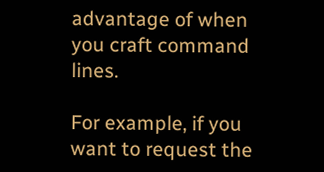advantage of when you craft command lines.

For example, if you want to request the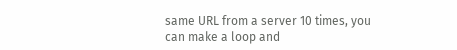same URL from a server 10 times, you can make a loop and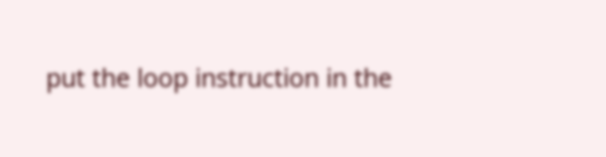put the loop instruction in the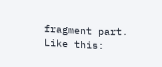fragment part. Like this: